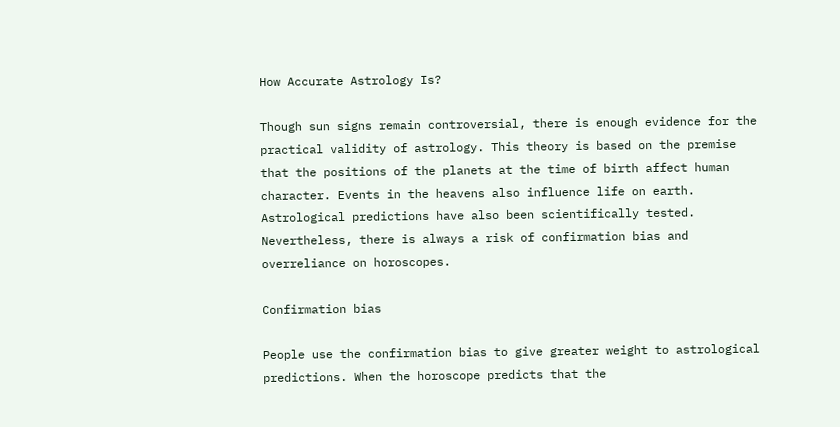How Accurate Astrology Is?

Though sun signs remain controversial, there is enough evidence for the practical validity of astrology. This theory is based on the premise that the positions of the planets at the time of birth affect human character. Events in the heavens also influence life on earth. Astrological predictions have also been scientifically tested. Nevertheless, there is always a risk of confirmation bias and overreliance on horoscopes.

Confirmation bias

People use the confirmation bias to give greater weight to astrological predictions. When the horoscope predicts that the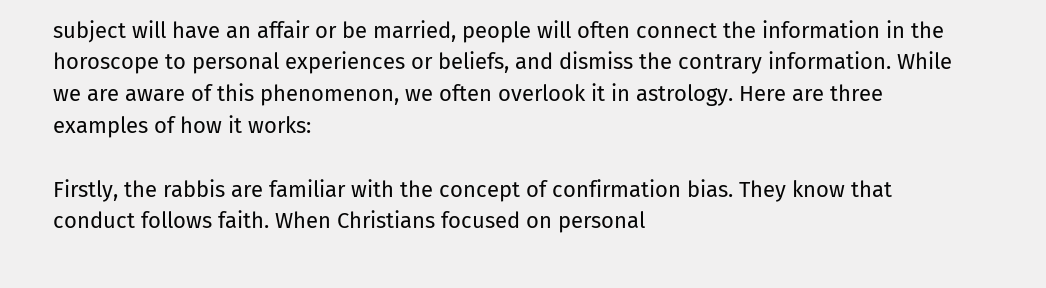subject will have an affair or be married, people will often connect the information in the horoscope to personal experiences or beliefs, and dismiss the contrary information. While we are aware of this phenomenon, we often overlook it in astrology. Here are three examples of how it works:

Firstly, the rabbis are familiar with the concept of confirmation bias. They know that conduct follows faith. When Christians focused on personal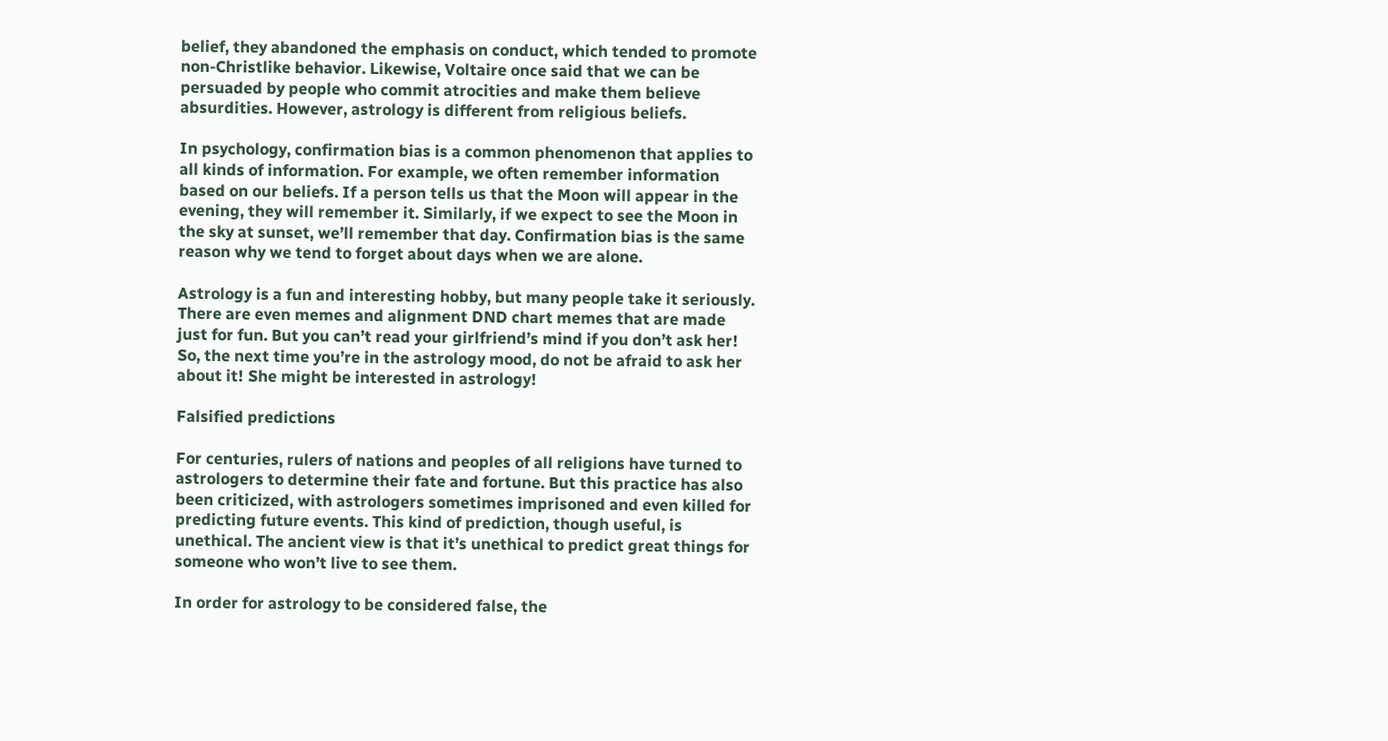belief, they abandoned the emphasis on conduct, which tended to promote non-Christlike behavior. Likewise, Voltaire once said that we can be persuaded by people who commit atrocities and make them believe absurdities. However, astrology is different from religious beliefs.

In psychology, confirmation bias is a common phenomenon that applies to all kinds of information. For example, we often remember information based on our beliefs. If a person tells us that the Moon will appear in the evening, they will remember it. Similarly, if we expect to see the Moon in the sky at sunset, we’ll remember that day. Confirmation bias is the same reason why we tend to forget about days when we are alone.

Astrology is a fun and interesting hobby, but many people take it seriously. There are even memes and alignment DND chart memes that are made just for fun. But you can’t read your girlfriend’s mind if you don’t ask her! So, the next time you’re in the astrology mood, do not be afraid to ask her about it! She might be interested in astrology!

Falsified predictions

For centuries, rulers of nations and peoples of all religions have turned to astrologers to determine their fate and fortune. But this practice has also been criticized, with astrologers sometimes imprisoned and even killed for predicting future events. This kind of prediction, though useful, is unethical. The ancient view is that it’s unethical to predict great things for someone who won’t live to see them.

In order for astrology to be considered false, the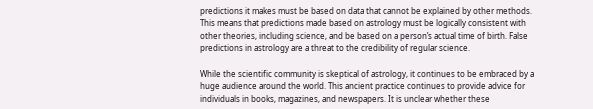predictions it makes must be based on data that cannot be explained by other methods. This means that predictions made based on astrology must be logically consistent with other theories, including science, and be based on a person’s actual time of birth. False predictions in astrology are a threat to the credibility of regular science.

While the scientific community is skeptical of astrology, it continues to be embraced by a huge audience around the world. This ancient practice continues to provide advice for individuals in books, magazines, and newspapers. It is unclear whether these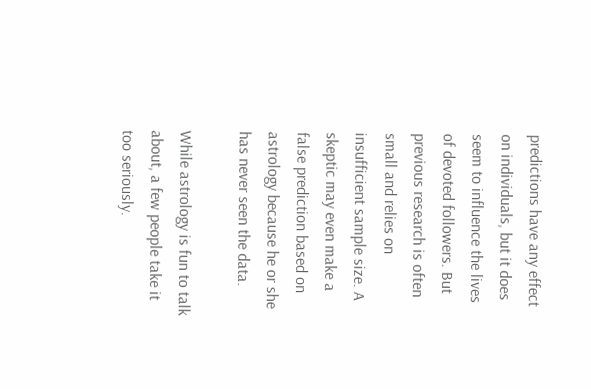predictions have any effect on individuals, but it does seem to influence the lives of devoted followers. But previous research is often small and relies on insufficient sample size. A skeptic may even make a false prediction based on astrology because he or she has never seen the data.

While astrology is fun to talk about, a few people take it too seriously.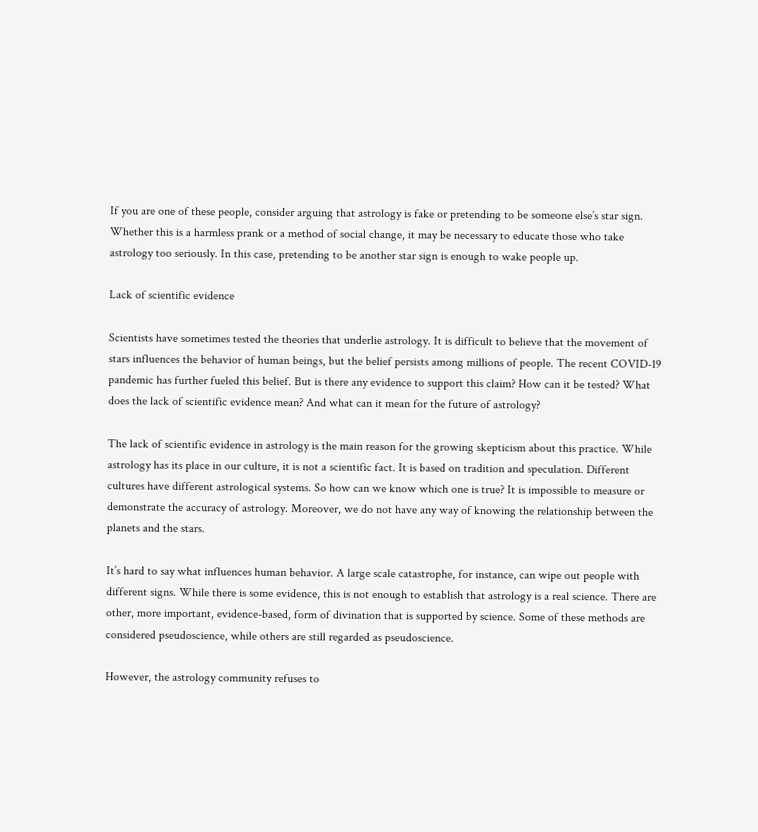If you are one of these people, consider arguing that astrology is fake or pretending to be someone else’s star sign. Whether this is a harmless prank or a method of social change, it may be necessary to educate those who take astrology too seriously. In this case, pretending to be another star sign is enough to wake people up.

Lack of scientific evidence

Scientists have sometimes tested the theories that underlie astrology. It is difficult to believe that the movement of stars influences the behavior of human beings, but the belief persists among millions of people. The recent COVID-19 pandemic has further fueled this belief. But is there any evidence to support this claim? How can it be tested? What does the lack of scientific evidence mean? And what can it mean for the future of astrology?

The lack of scientific evidence in astrology is the main reason for the growing skepticism about this practice. While astrology has its place in our culture, it is not a scientific fact. It is based on tradition and speculation. Different cultures have different astrological systems. So how can we know which one is true? It is impossible to measure or demonstrate the accuracy of astrology. Moreover, we do not have any way of knowing the relationship between the planets and the stars.

It’s hard to say what influences human behavior. A large scale catastrophe, for instance, can wipe out people with different signs. While there is some evidence, this is not enough to establish that astrology is a real science. There are other, more important, evidence-based, form of divination that is supported by science. Some of these methods are considered pseudoscience, while others are still regarded as pseudoscience.

However, the astrology community refuses to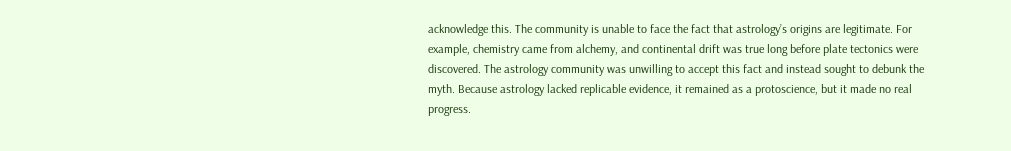acknowledge this. The community is unable to face the fact that astrology’s origins are legitimate. For example, chemistry came from alchemy, and continental drift was true long before plate tectonics were discovered. The astrology community was unwilling to accept this fact and instead sought to debunk the myth. Because astrology lacked replicable evidence, it remained as a protoscience, but it made no real progress.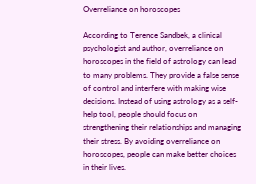Overreliance on horoscopes

According to Terence Sandbek, a clinical psychologist and author, overreliance on horoscopes in the field of astrology can lead to many problems. They provide a false sense of control and interfere with making wise decisions. Instead of using astrology as a self-help tool, people should focus on strengthening their relationships and managing their stress. By avoiding overreliance on horoscopes, people can make better choices in their lives.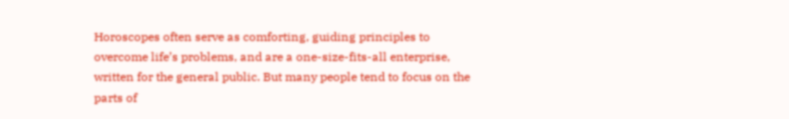Horoscopes often serve as comforting, guiding principles to overcome life’s problems, and are a one-size-fits-all enterprise, written for the general public. But many people tend to focus on the parts of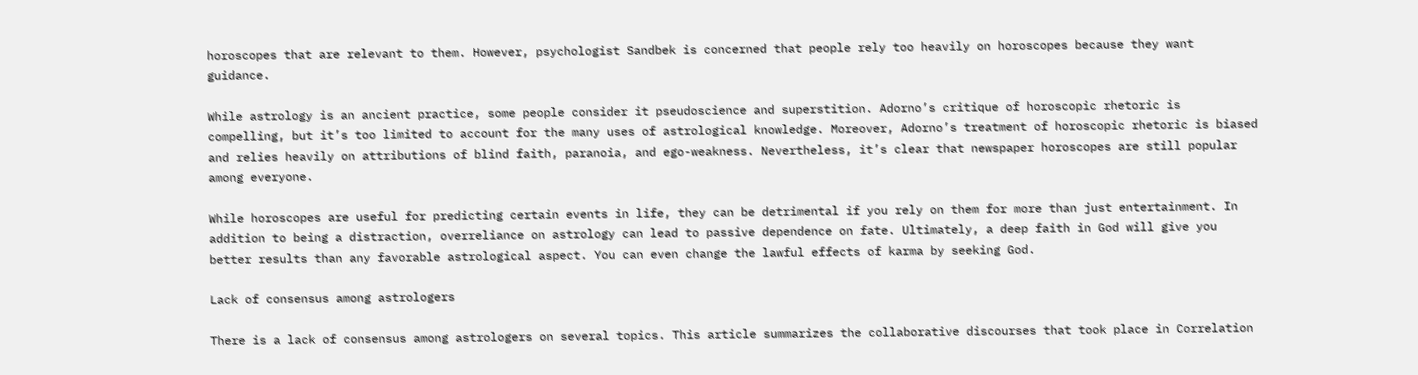horoscopes that are relevant to them. However, psychologist Sandbek is concerned that people rely too heavily on horoscopes because they want guidance.

While astrology is an ancient practice, some people consider it pseudoscience and superstition. Adorno’s critique of horoscopic rhetoric is compelling, but it’s too limited to account for the many uses of astrological knowledge. Moreover, Adorno’s treatment of horoscopic rhetoric is biased and relies heavily on attributions of blind faith, paranoia, and ego-weakness. Nevertheless, it’s clear that newspaper horoscopes are still popular among everyone.

While horoscopes are useful for predicting certain events in life, they can be detrimental if you rely on them for more than just entertainment. In addition to being a distraction, overreliance on astrology can lead to passive dependence on fate. Ultimately, a deep faith in God will give you better results than any favorable astrological aspect. You can even change the lawful effects of karma by seeking God.

Lack of consensus among astrologers

There is a lack of consensus among astrologers on several topics. This article summarizes the collaborative discourses that took place in Correlation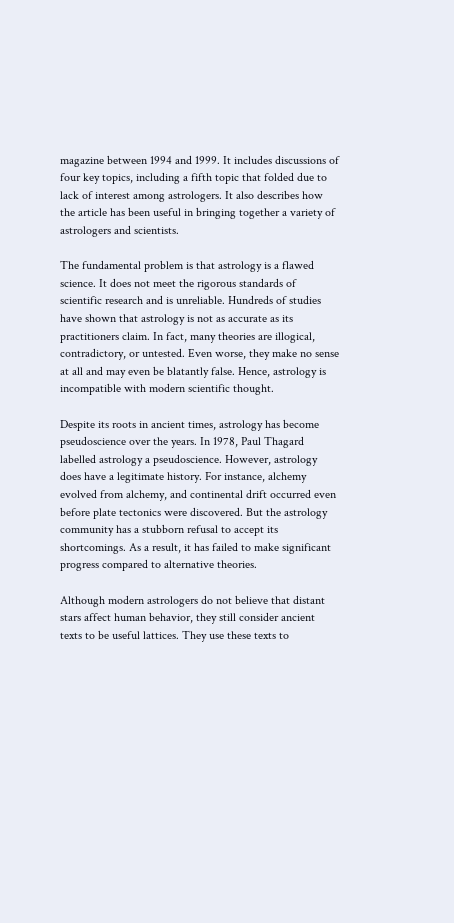magazine between 1994 and 1999. It includes discussions of four key topics, including a fifth topic that folded due to lack of interest among astrologers. It also describes how the article has been useful in bringing together a variety of astrologers and scientists.

The fundamental problem is that astrology is a flawed science. It does not meet the rigorous standards of scientific research and is unreliable. Hundreds of studies have shown that astrology is not as accurate as its practitioners claim. In fact, many theories are illogical, contradictory, or untested. Even worse, they make no sense at all and may even be blatantly false. Hence, astrology is incompatible with modern scientific thought.

Despite its roots in ancient times, astrology has become pseudoscience over the years. In 1978, Paul Thagard labelled astrology a pseudoscience. However, astrology does have a legitimate history. For instance, alchemy evolved from alchemy, and continental drift occurred even before plate tectonics were discovered. But the astrology community has a stubborn refusal to accept its shortcomings. As a result, it has failed to make significant progress compared to alternative theories.

Although modern astrologers do not believe that distant stars affect human behavior, they still consider ancient texts to be useful lattices. They use these texts to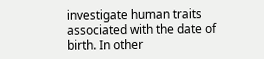investigate human traits associated with the date of birth. In other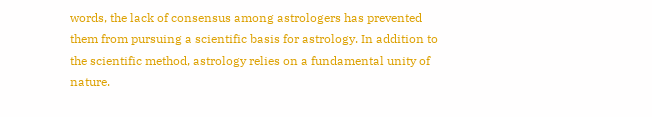words, the lack of consensus among astrologers has prevented them from pursuing a scientific basis for astrology. In addition to the scientific method, astrology relies on a fundamental unity of nature.